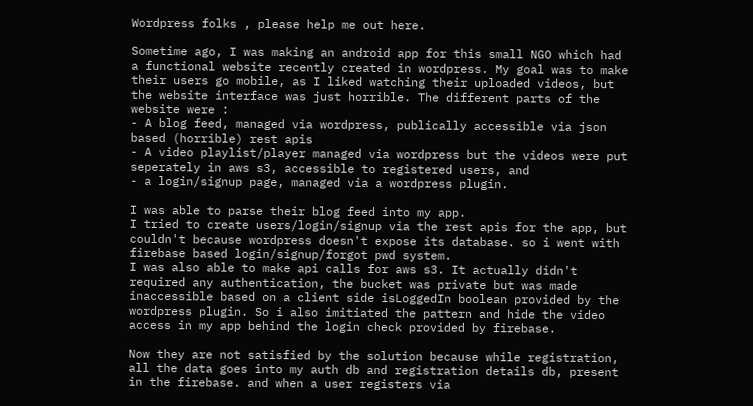Wordpress folks , please help me out here.

Sometime ago, I was making an android app for this small NGO which had a functional website recently created in wordpress. My goal was to make their users go mobile, as I liked watching their uploaded videos, but the website interface was just horrible. The different parts of the website were :
- A blog feed, managed via wordpress, publically accessible via json based (horrible) rest apis
- A video playlist/player managed via wordpress but the videos were put seperately in aws s3, accessible to registered users, and
- a login/signup page, managed via a wordpress plugin.

I was able to parse their blog feed into my app.
I tried to create users/login/signup via the rest apis for the app, but couldn't because wordpress doesn't expose its database. so i went with firebase based login/signup/forgot pwd system.
I was also able to make api calls for aws s3. It actually didn't required any authentication, the bucket was private but was made inaccessible based on a client side isLoggedIn boolean provided by the wordpress plugin. So i also imitiated the pattern and hide the video access in my app behind the login check provided by firebase.

Now they are not satisfied by the solution because while registration, all the data goes into my auth db and registration details db, present in the firebase. and when a user registers via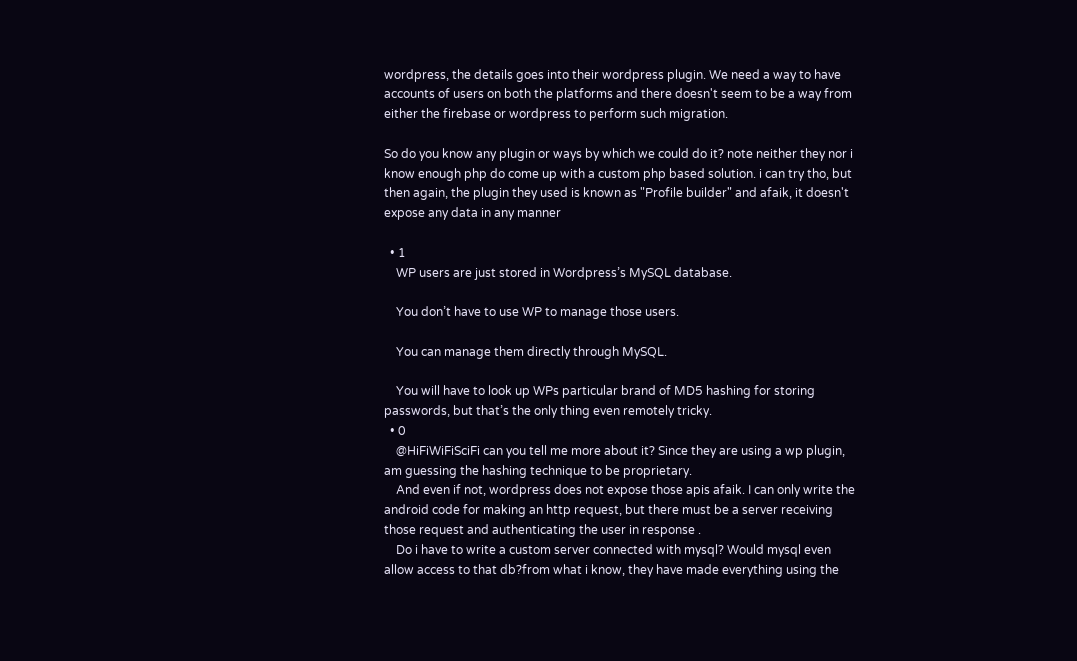wordpress, the details goes into their wordpress plugin. We need a way to have accounts of users on both the platforms and there doesn't seem to be a way from either the firebase or wordpress to perform such migration.

So do you know any plugin or ways by which we could do it? note neither they nor i know enough php do come up with a custom php based solution. i can try tho, but then again, the plugin they used is known as "Profile builder" and afaik, it doesn't expose any data in any manner

  • 1
    WP users are just stored in Wordpress’s MySQL database.

    You don’t have to use WP to manage those users.

    You can manage them directly through MySQL.

    You will have to look up WPs particular brand of MD5 hashing for storing passwords, but that’s the only thing even remotely tricky.
  • 0
    @HiFiWiFiSciFi can you tell me more about it? Since they are using a wp plugin, am guessing the hashing technique to be proprietary.
    And even if not, wordpress does not expose those apis afaik. I can only write the android code for making an http request, but there must be a server receiving those request and authenticating the user in response .
    Do i have to write a custom server connected with mysql? Would mysql even allow access to that db?from what i know, they have made everything using the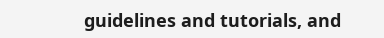guidelines and tutorials, and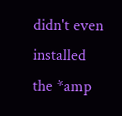didn't even installed the *amp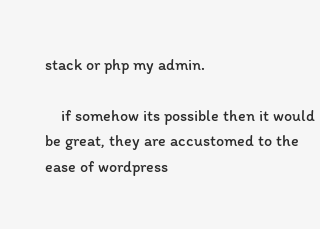stack or php my admin.

    if somehow its possible then it would be great, they are accustomed to the ease of wordpress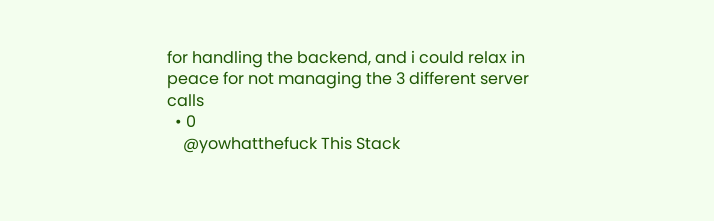for handling the backend, and i could relax in peace for not managing the 3 different server calls
  • 0
    @yowhatthefuck This Stack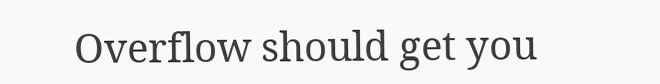Overflow should get you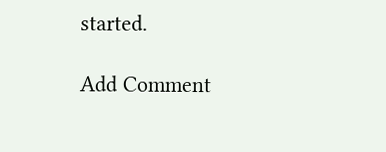started.

Add Comment